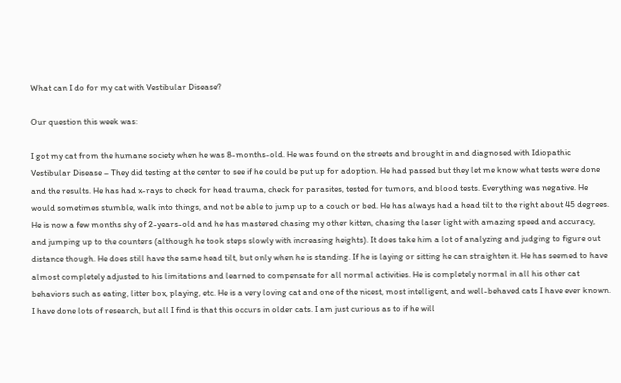What can I do for my cat with Vestibular Disease?

Our question this week was:

I got my cat from the humane society when he was 8-months-old. He was found on the streets and brought in and diagnosed with Idiopathic Vestibular Disease – They did testing at the center to see if he could be put up for adoption. He had passed but they let me know what tests were done and the results. He has had x-rays to check for head trauma, check for parasites, tested for tumors, and blood tests. Everything was negative. He would sometimes stumble, walk into things, and not be able to jump up to a couch or bed. He has always had a head tilt to the right about 45 degrees. He is now a few months shy of 2-years-old and he has mastered chasing my other kitten, chasing the laser light with amazing speed and accuracy, and jumping up to the counters (although he took steps slowly with increasing heights). It does take him a lot of analyzing and judging to figure out distance though. He does still have the same head tilt, but only when he is standing. If he is laying or sitting he can straighten it. He has seemed to have almost completely adjusted to his limitations and learned to compensate for all normal activities. He is completely normal in all his other cat behaviors such as eating, litter box, playing, etc. He is a very loving cat and one of the nicest, most intelligent, and well-behaved cats I have ever known. I have done lots of research, but all I find is that this occurs in older cats. I am just curious as to if he will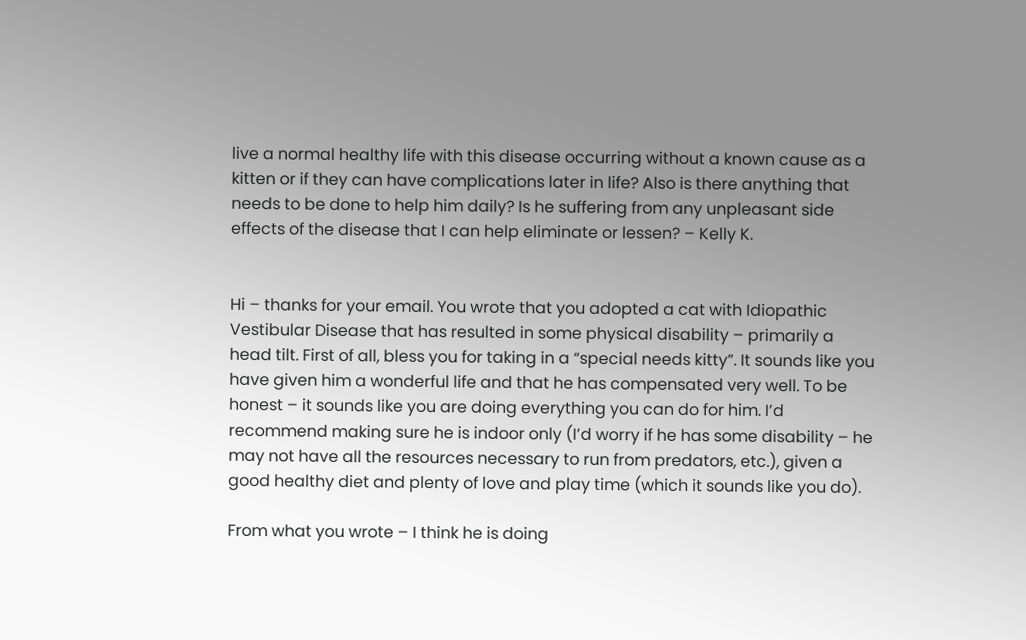live a normal healthy life with this disease occurring without a known cause as a kitten or if they can have complications later in life? Also is there anything that needs to be done to help him daily? Is he suffering from any unpleasant side effects of the disease that I can help eliminate or lessen? – Kelly K.


Hi – thanks for your email. You wrote that you adopted a cat with Idiopathic Vestibular Disease that has resulted in some physical disability – primarily a head tilt. First of all, bless you for taking in a “special needs kitty”. It sounds like you have given him a wonderful life and that he has compensated very well. To be honest – it sounds like you are doing everything you can do for him. I’d recommend making sure he is indoor only (I’d worry if he has some disability – he may not have all the resources necessary to run from predators, etc.), given a good healthy diet and plenty of love and play time (which it sounds like you do).

From what you wrote – I think he is doing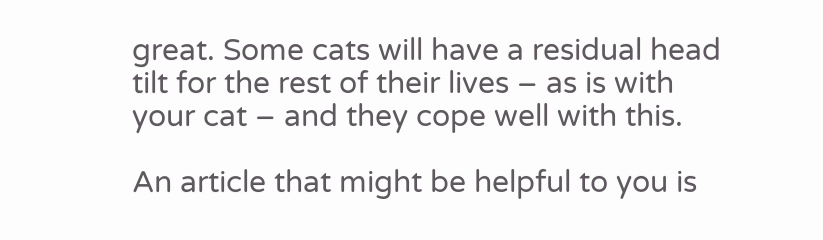great. Some cats will have a residual head tilt for the rest of their lives – as is with your cat – and they cope well with this.

An article that might be helpful to you is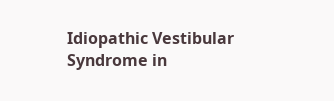Idiopathic Vestibular Syndrome in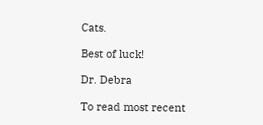Cats.

Best of luck!

Dr. Debra

To read most recent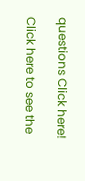questions Click here!

Click here to see the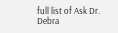full list of Ask Dr. Debra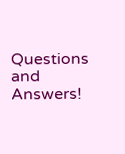Questions and Answers!